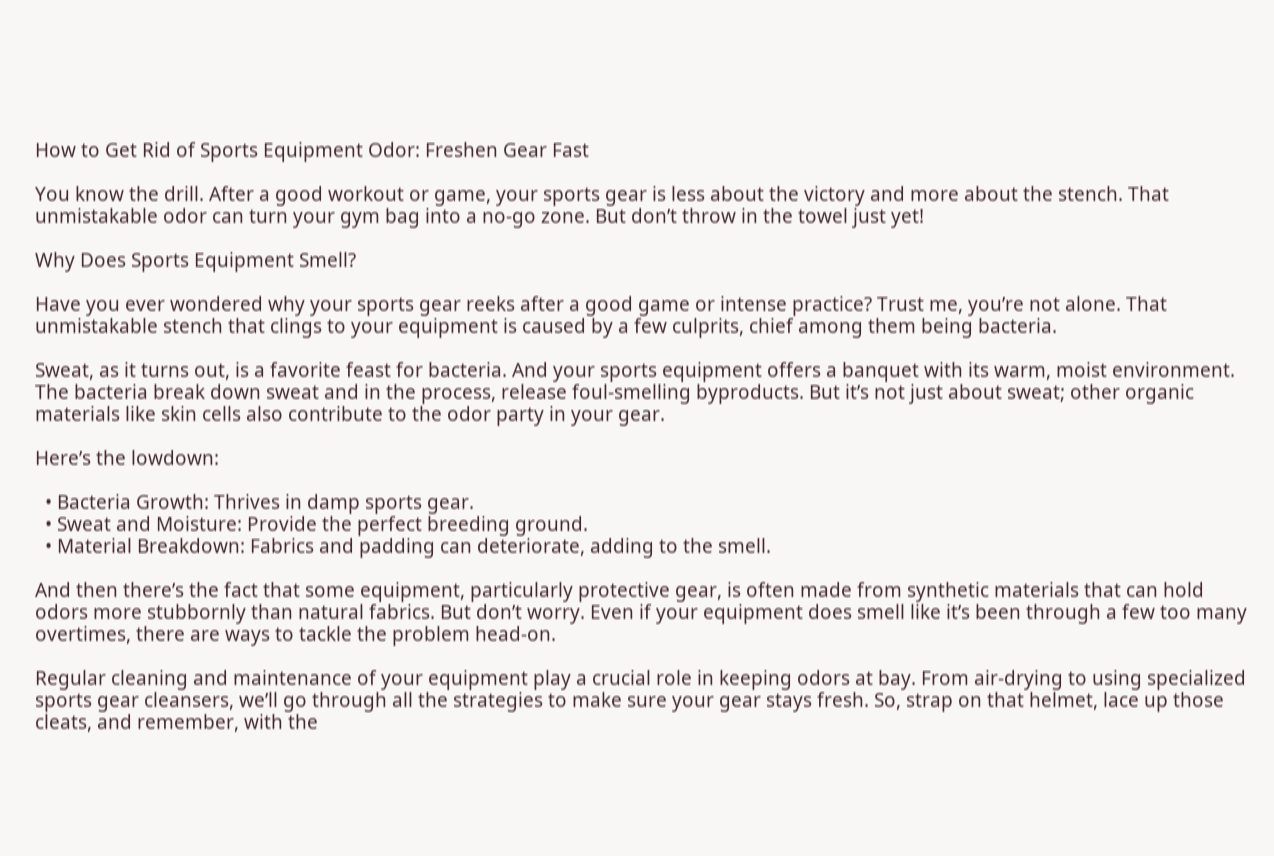How to Get Rid of Sports Equipment Odor: Freshen Gear Fast

You know the drill. After a good workout or game, your sports gear is less about the victory and more about the stench. That unmistakable odor can turn your gym bag into a no-go zone. But don’t throw in the towel just yet!

Why Does Sports Equipment Smell?

Have you ever wondered why your sports gear reeks after a good game or intense practice? Trust me, you’re not alone. That unmistakable stench that clings to your equipment is caused by a few culprits, chief among them being bacteria.

Sweat, as it turns out, is a favorite feast for bacteria. And your sports equipment offers a banquet with its warm, moist environment. The bacteria break down sweat and in the process, release foul-smelling byproducts. But it’s not just about sweat; other organic materials like skin cells also contribute to the odor party in your gear.

Here’s the lowdown:

  • Bacteria Growth: Thrives in damp sports gear.
  • Sweat and Moisture: Provide the perfect breeding ground.
  • Material Breakdown: Fabrics and padding can deteriorate, adding to the smell.

And then there’s the fact that some equipment, particularly protective gear, is often made from synthetic materials that can hold odors more stubbornly than natural fabrics. But don’t worry. Even if your equipment does smell like it’s been through a few too many overtimes, there are ways to tackle the problem head-on.

Regular cleaning and maintenance of your equipment play a crucial role in keeping odors at bay. From air-drying to using specialized sports gear cleansers, we’ll go through all the strategies to make sure your gear stays fresh. So, strap on that helmet, lace up those cleats, and remember, with the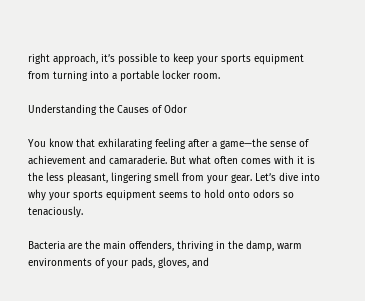right approach, it’s possible to keep your sports equipment from turning into a portable locker room.

Understanding the Causes of Odor

You know that exhilarating feeling after a game—the sense of achievement and camaraderie. But what often comes with it is the less pleasant, lingering smell from your gear. Let’s dive into why your sports equipment seems to hold onto odors so tenaciously.

Bacteria are the main offenders, thriving in the damp, warm environments of your pads, gloves, and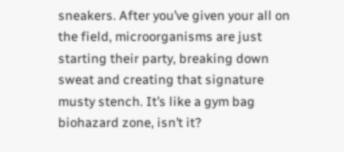sneakers. After you’ve given your all on the field, microorganisms are just starting their party, breaking down sweat and creating that signature musty stench. It’s like a gym bag biohazard zone, isn’t it?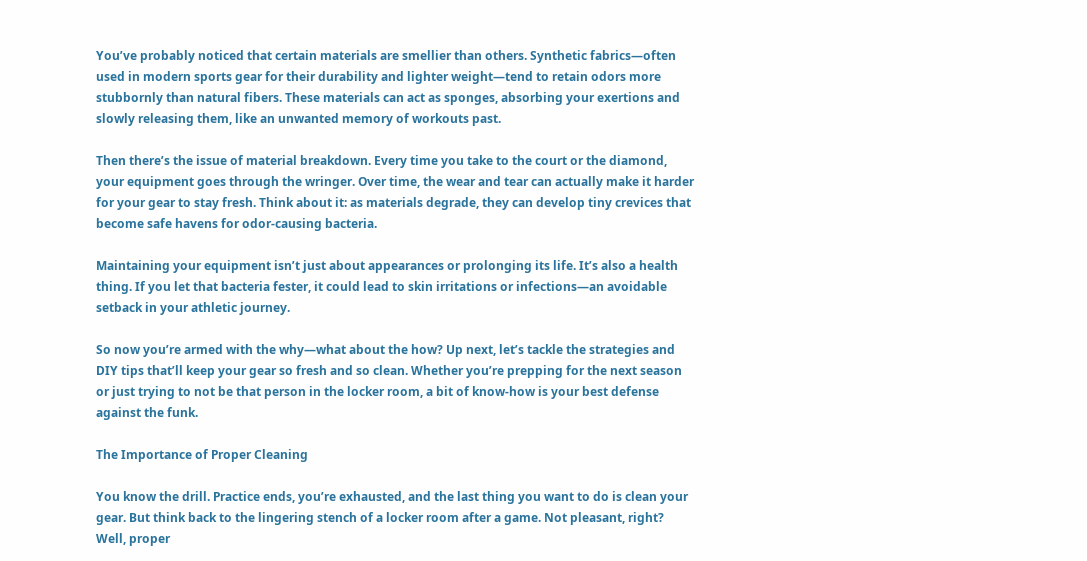You’ve probably noticed that certain materials are smellier than others. Synthetic fabrics—often used in modern sports gear for their durability and lighter weight—tend to retain odors more stubbornly than natural fibers. These materials can act as sponges, absorbing your exertions and slowly releasing them, like an unwanted memory of workouts past.

Then there’s the issue of material breakdown. Every time you take to the court or the diamond, your equipment goes through the wringer. Over time, the wear and tear can actually make it harder for your gear to stay fresh. Think about it: as materials degrade, they can develop tiny crevices that become safe havens for odor-causing bacteria.

Maintaining your equipment isn’t just about appearances or prolonging its life. It’s also a health thing. If you let that bacteria fester, it could lead to skin irritations or infections—an avoidable setback in your athletic journey.

So now you’re armed with the why—what about the how? Up next, let’s tackle the strategies and DIY tips that’ll keep your gear so fresh and so clean. Whether you’re prepping for the next season or just trying to not be that person in the locker room, a bit of know-how is your best defense against the funk.

The Importance of Proper Cleaning

You know the drill. Practice ends, you’re exhausted, and the last thing you want to do is clean your gear. But think back to the lingering stench of a locker room after a game. Not pleasant, right? Well, proper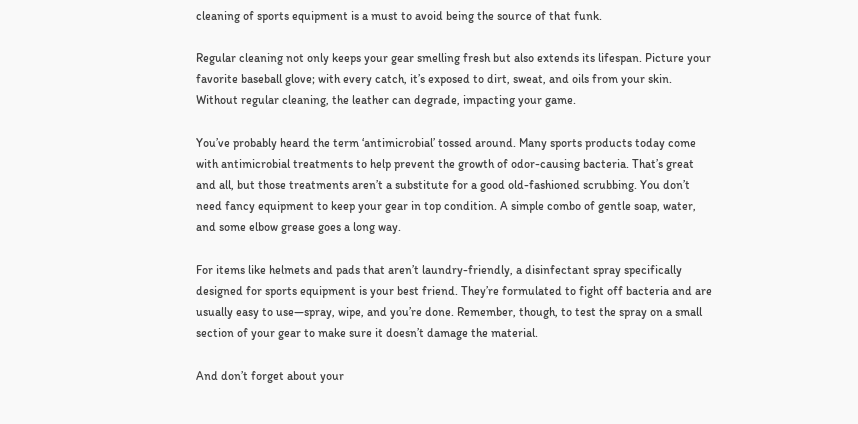cleaning of sports equipment is a must to avoid being the source of that funk.

Regular cleaning not only keeps your gear smelling fresh but also extends its lifespan. Picture your favorite baseball glove; with every catch, it’s exposed to dirt, sweat, and oils from your skin. Without regular cleaning, the leather can degrade, impacting your game.

You’ve probably heard the term ‘antimicrobial’ tossed around. Many sports products today come with antimicrobial treatments to help prevent the growth of odor-causing bacteria. That’s great and all, but those treatments aren’t a substitute for a good old-fashioned scrubbing. You don’t need fancy equipment to keep your gear in top condition. A simple combo of gentle soap, water, and some elbow grease goes a long way.

For items like helmets and pads that aren’t laundry-friendly, a disinfectant spray specifically designed for sports equipment is your best friend. They’re formulated to fight off bacteria and are usually easy to use—spray, wipe, and you’re done. Remember, though, to test the spray on a small section of your gear to make sure it doesn’t damage the material.

And don’t forget about your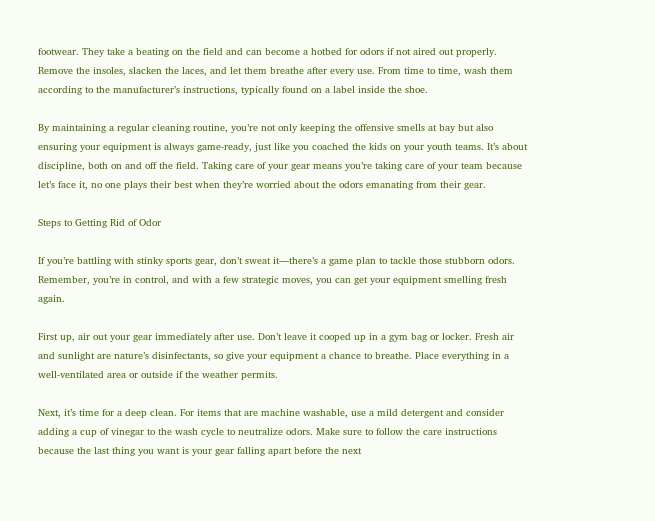footwear. They take a beating on the field and can become a hotbed for odors if not aired out properly. Remove the insoles, slacken the laces, and let them breathe after every use. From time to time, wash them according to the manufacturer’s instructions, typically found on a label inside the shoe.

By maintaining a regular cleaning routine, you’re not only keeping the offensive smells at bay but also ensuring your equipment is always game-ready, just like you coached the kids on your youth teams. It’s about discipline, both on and off the field. Taking care of your gear means you’re taking care of your team because let’s face it, no one plays their best when they’re worried about the odors emanating from their gear.

Steps to Getting Rid of Odor

If you’re battling with stinky sports gear, don’t sweat it—there’s a game plan to tackle those stubborn odors. Remember, you’re in control, and with a few strategic moves, you can get your equipment smelling fresh again.

First up, air out your gear immediately after use. Don’t leave it cooped up in a gym bag or locker. Fresh air and sunlight are nature’s disinfectants, so give your equipment a chance to breathe. Place everything in a well-ventilated area or outside if the weather permits.

Next, it’s time for a deep clean. For items that are machine washable, use a mild detergent and consider adding a cup of vinegar to the wash cycle to neutralize odors. Make sure to follow the care instructions because the last thing you want is your gear falling apart before the next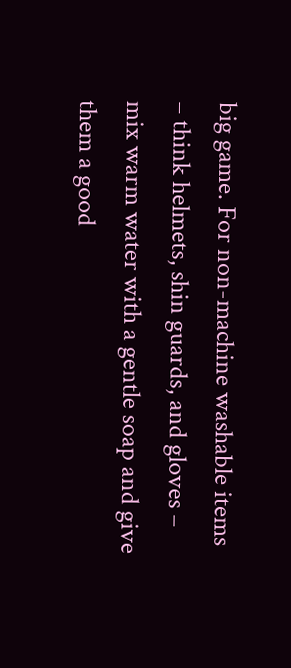big game. For non-machine washable items – think helmets, shin guards, and gloves – mix warm water with a gentle soap and give them a good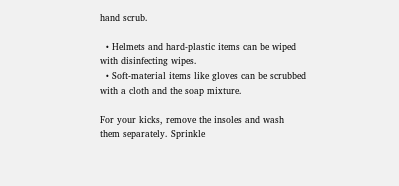hand scrub.

  • Helmets and hard-plastic items can be wiped with disinfecting wipes.
  • Soft-material items like gloves can be scrubbed with a cloth and the soap mixture.

For your kicks, remove the insoles and wash them separately. Sprinkle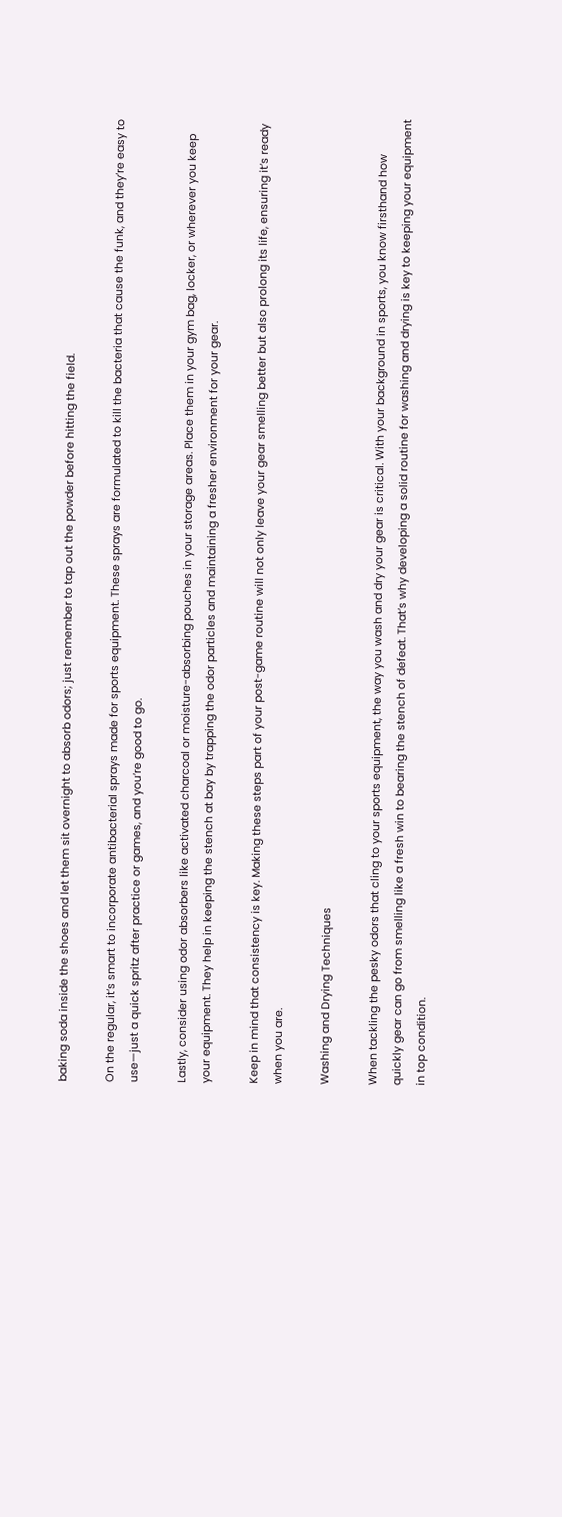baking soda inside the shoes and let them sit overnight to absorb odors; just remember to tap out the powder before hitting the field.

On the regular, it’s smart to incorporate antibacterial sprays made for sports equipment. These sprays are formulated to kill the bacteria that cause the funk, and they’re easy to use—just a quick spritz after practice or games, and you’re good to go.

Lastly, consider using odor absorbers like activated charcoal or moisture-absorbing pouches in your storage areas. Place them in your gym bag, locker, or wherever you keep your equipment. They help in keeping the stench at bay by trapping the odor particles and maintaining a fresher environment for your gear.

Keep in mind that consistency is key. Making these steps part of your post-game routine will not only leave your gear smelling better but also prolong its life, ensuring it’s ready when you are.

Washing and Drying Techniques

When tackling the pesky odors that cling to your sports equipment, the way you wash and dry your gear is critical. With your background in sports, you know firsthand how quickly gear can go from smelling like a fresh win to bearing the stench of defeat. That’s why developing a solid routine for washing and drying is key to keeping your equipment in top condition.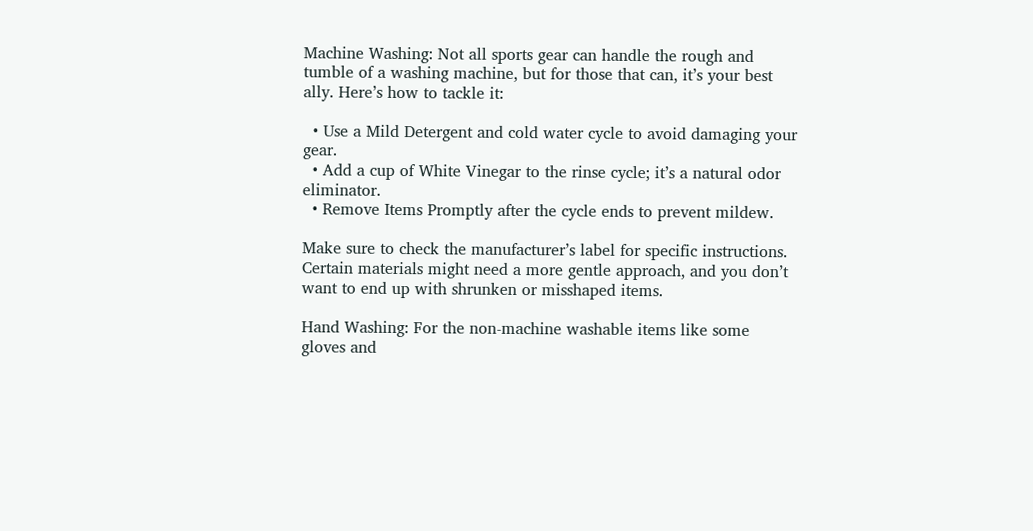Machine Washing: Not all sports gear can handle the rough and tumble of a washing machine, but for those that can, it’s your best ally. Here’s how to tackle it:

  • Use a Mild Detergent and cold water cycle to avoid damaging your gear.
  • Add a cup of White Vinegar to the rinse cycle; it’s a natural odor eliminator.
  • Remove Items Promptly after the cycle ends to prevent mildew.

Make sure to check the manufacturer’s label for specific instructions. Certain materials might need a more gentle approach, and you don’t want to end up with shrunken or misshaped items.

Hand Washing: For the non-machine washable items like some gloves and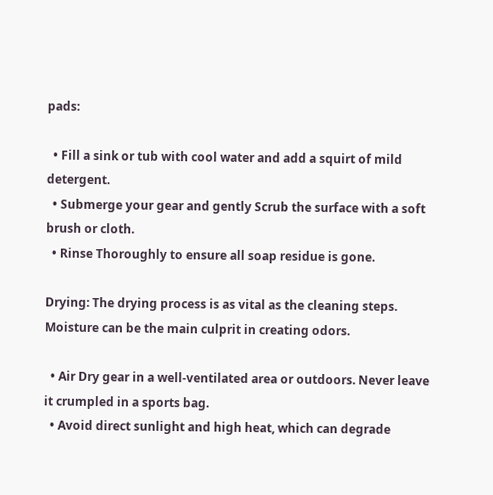pads:

  • Fill a sink or tub with cool water and add a squirt of mild detergent.
  • Submerge your gear and gently Scrub the surface with a soft brush or cloth.
  • Rinse Thoroughly to ensure all soap residue is gone.

Drying: The drying process is as vital as the cleaning steps. Moisture can be the main culprit in creating odors.

  • Air Dry gear in a well-ventilated area or outdoors. Never leave it crumpled in a sports bag.
  • Avoid direct sunlight and high heat, which can degrade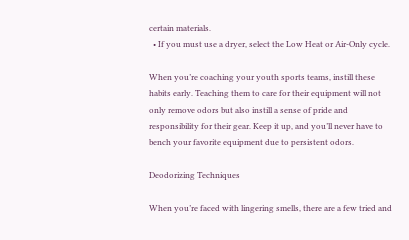certain materials.
  • If you must use a dryer, select the Low Heat or Air-Only cycle.

When you’re coaching your youth sports teams, instill these habits early. Teaching them to care for their equipment will not only remove odors but also instill a sense of pride and responsibility for their gear. Keep it up, and you’ll never have to bench your favorite equipment due to persistent odors.

Deodorizing Techniques

When you’re faced with lingering smells, there are a few tried and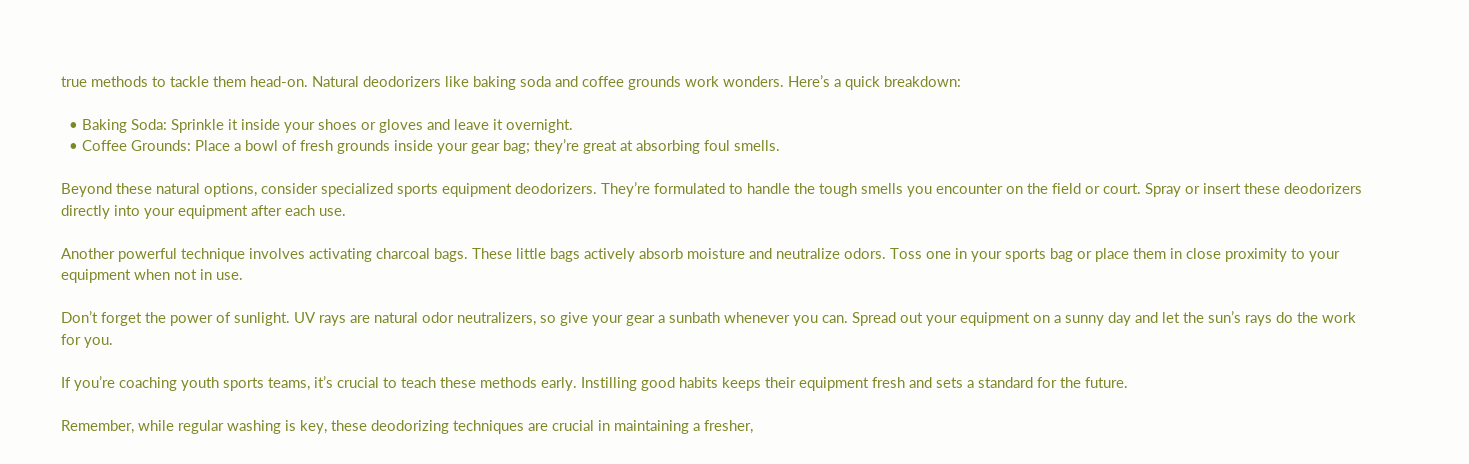true methods to tackle them head-on. Natural deodorizers like baking soda and coffee grounds work wonders. Here’s a quick breakdown:

  • Baking Soda: Sprinkle it inside your shoes or gloves and leave it overnight.
  • Coffee Grounds: Place a bowl of fresh grounds inside your gear bag; they’re great at absorbing foul smells.

Beyond these natural options, consider specialized sports equipment deodorizers. They’re formulated to handle the tough smells you encounter on the field or court. Spray or insert these deodorizers directly into your equipment after each use.

Another powerful technique involves activating charcoal bags. These little bags actively absorb moisture and neutralize odors. Toss one in your sports bag or place them in close proximity to your equipment when not in use.

Don’t forget the power of sunlight. UV rays are natural odor neutralizers, so give your gear a sunbath whenever you can. Spread out your equipment on a sunny day and let the sun’s rays do the work for you.

If you’re coaching youth sports teams, it’s crucial to teach these methods early. Instilling good habits keeps their equipment fresh and sets a standard for the future.

Remember, while regular washing is key, these deodorizing techniques are crucial in maintaining a fresher,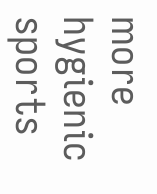more hygienic sports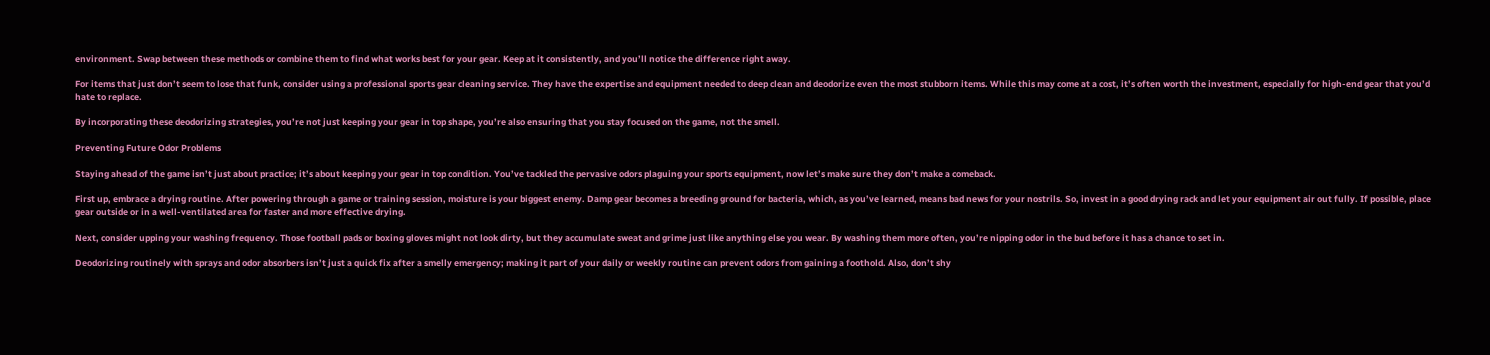environment. Swap between these methods or combine them to find what works best for your gear. Keep at it consistently, and you’ll notice the difference right away.

For items that just don’t seem to lose that funk, consider using a professional sports gear cleaning service. They have the expertise and equipment needed to deep clean and deodorize even the most stubborn items. While this may come at a cost, it’s often worth the investment, especially for high-end gear that you’d hate to replace.

By incorporating these deodorizing strategies, you’re not just keeping your gear in top shape, you’re also ensuring that you stay focused on the game, not the smell.

Preventing Future Odor Problems

Staying ahead of the game isn’t just about practice; it’s about keeping your gear in top condition. You’ve tackled the pervasive odors plaguing your sports equipment, now let’s make sure they don’t make a comeback.

First up, embrace a drying routine. After powering through a game or training session, moisture is your biggest enemy. Damp gear becomes a breeding ground for bacteria, which, as you’ve learned, means bad news for your nostrils. So, invest in a good drying rack and let your equipment air out fully. If possible, place gear outside or in a well-ventilated area for faster and more effective drying.

Next, consider upping your washing frequency. Those football pads or boxing gloves might not look dirty, but they accumulate sweat and grime just like anything else you wear. By washing them more often, you’re nipping odor in the bud before it has a chance to set in.

Deodorizing routinely with sprays and odor absorbers isn’t just a quick fix after a smelly emergency; making it part of your daily or weekly routine can prevent odors from gaining a foothold. Also, don’t shy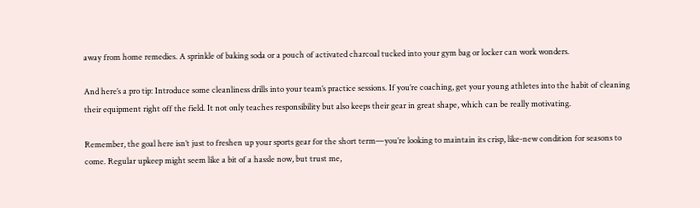away from home remedies. A sprinkle of baking soda or a pouch of activated charcoal tucked into your gym bag or locker can work wonders.

And here’s a pro tip: Introduce some cleanliness drills into your team’s practice sessions. If you’re coaching, get your young athletes into the habit of cleaning their equipment right off the field. It not only teaches responsibility but also keeps their gear in great shape, which can be really motivating.

Remember, the goal here isn’t just to freshen up your sports gear for the short term—you’re looking to maintain its crisp, like-new condition for seasons to come. Regular upkeep might seem like a bit of a hassle now, but trust me,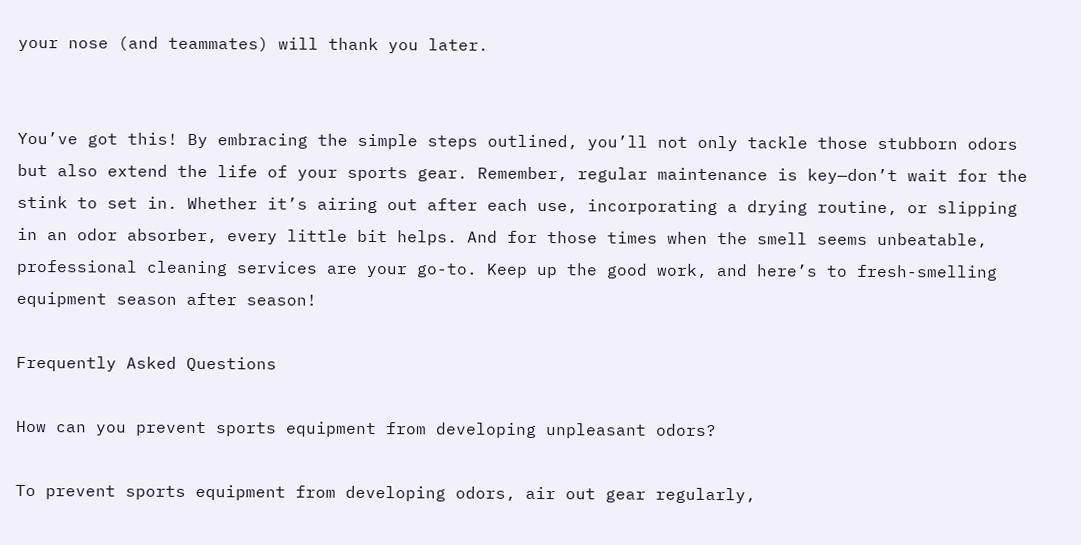your nose (and teammates) will thank you later.


You’ve got this! By embracing the simple steps outlined, you’ll not only tackle those stubborn odors but also extend the life of your sports gear. Remember, regular maintenance is key—don’t wait for the stink to set in. Whether it’s airing out after each use, incorporating a drying routine, or slipping in an odor absorber, every little bit helps. And for those times when the smell seems unbeatable, professional cleaning services are your go-to. Keep up the good work, and here’s to fresh-smelling equipment season after season!

Frequently Asked Questions

How can you prevent sports equipment from developing unpleasant odors?

To prevent sports equipment from developing odors, air out gear regularly,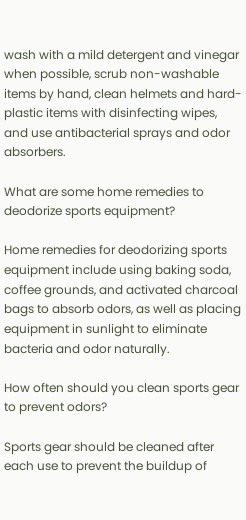wash with a mild detergent and vinegar when possible, scrub non-washable items by hand, clean helmets and hard-plastic items with disinfecting wipes, and use antibacterial sprays and odor absorbers.

What are some home remedies to deodorize sports equipment?

Home remedies for deodorizing sports equipment include using baking soda, coffee grounds, and activated charcoal bags to absorb odors, as well as placing equipment in sunlight to eliminate bacteria and odor naturally.

How often should you clean sports gear to prevent odors?

Sports gear should be cleaned after each use to prevent the buildup of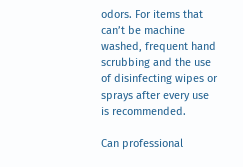odors. For items that can’t be machine washed, frequent hand scrubbing and the use of disinfecting wipes or sprays after every use is recommended.

Can professional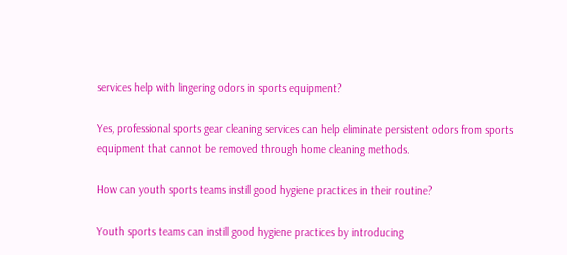services help with lingering odors in sports equipment?

Yes, professional sports gear cleaning services can help eliminate persistent odors from sports equipment that cannot be removed through home cleaning methods.

How can youth sports teams instill good hygiene practices in their routine?

Youth sports teams can instill good hygiene practices by introducing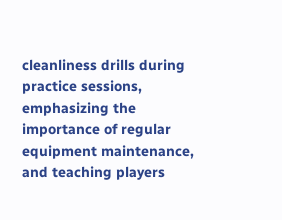cleanliness drills during practice sessions, emphasizing the importance of regular equipment maintenance, and teaching players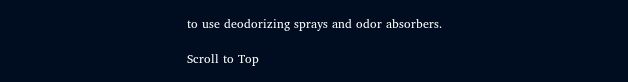to use deodorizing sprays and odor absorbers.

Scroll to Top